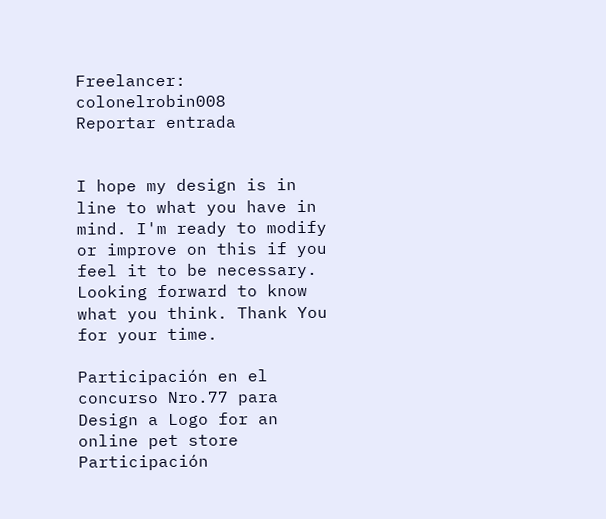Freelancer: colonelrobin008
Reportar entrada


I hope my design is in line to what you have in mind. I'm ready to modify or improve on this if you feel it to be necessary. Looking forward to know what you think. Thank You for your time.

Participación en el concurso Nro.77 para Design a Logo for an online pet store
Participación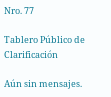Nro. 77

Tablero Público de Clarificación

Aún sin mensajes.